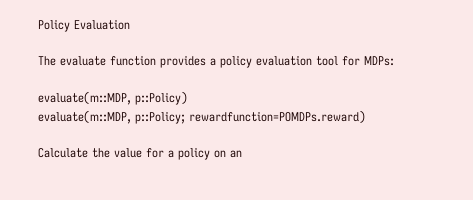Policy Evaluation

The evaluate function provides a policy evaluation tool for MDPs:

evaluate(m::MDP, p::Policy)
evaluate(m::MDP, p::Policy; rewardfunction=POMDPs.reward)

Calculate the value for a policy on an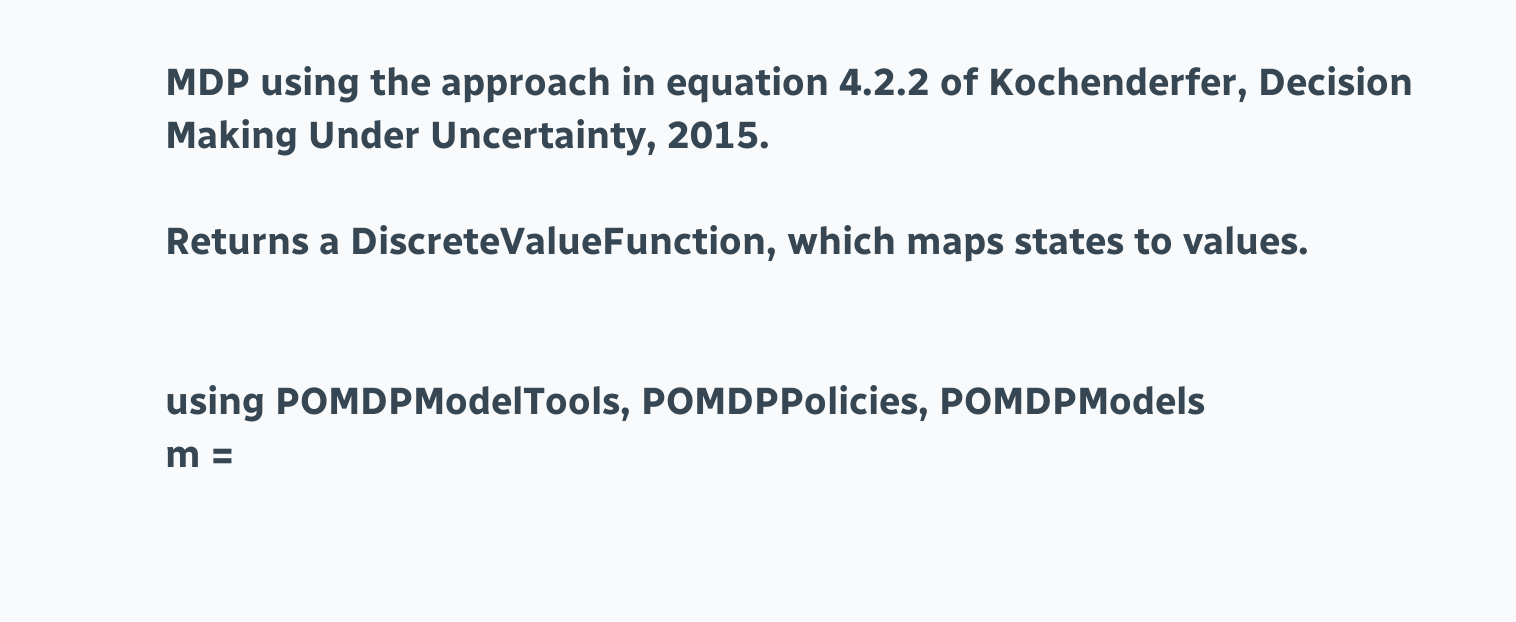MDP using the approach in equation 4.2.2 of Kochenderfer, Decision Making Under Uncertainty, 2015.

Returns a DiscreteValueFunction, which maps states to values.


using POMDPModelTools, POMDPPolicies, POMDPModels
m =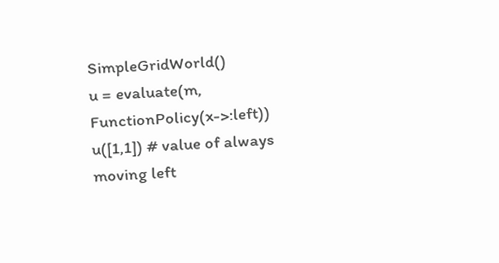SimpleGridWorld()
u = evaluate(m, FunctionPolicy(x->:left))
u([1,1]) # value of always moving left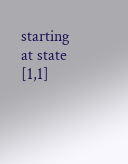starting at state [1,1]